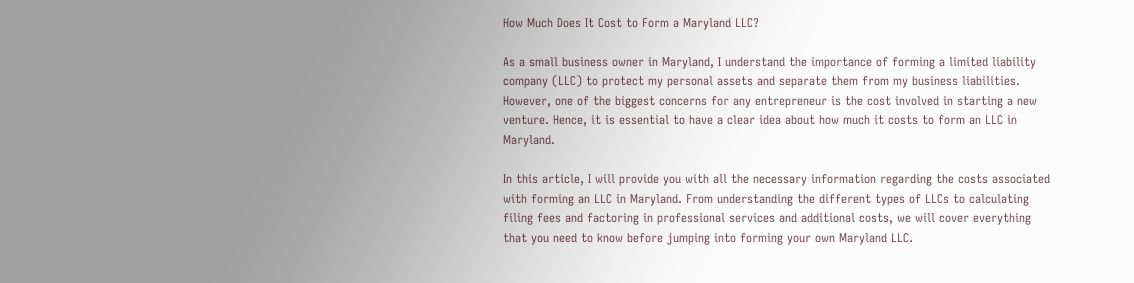How Much Does It Cost to Form a Maryland LLC?

As a small business owner in Maryland, I understand the importance of forming a limited liability company (LLC) to protect my personal assets and separate them from my business liabilities. However, one of the biggest concerns for any entrepreneur is the cost involved in starting a new venture. Hence, it is essential to have a clear idea about how much it costs to form an LLC in Maryland.

In this article, I will provide you with all the necessary information regarding the costs associated with forming an LLC in Maryland. From understanding the different types of LLCs to calculating filing fees and factoring in professional services and additional costs, we will cover everything that you need to know before jumping into forming your own Maryland LLC.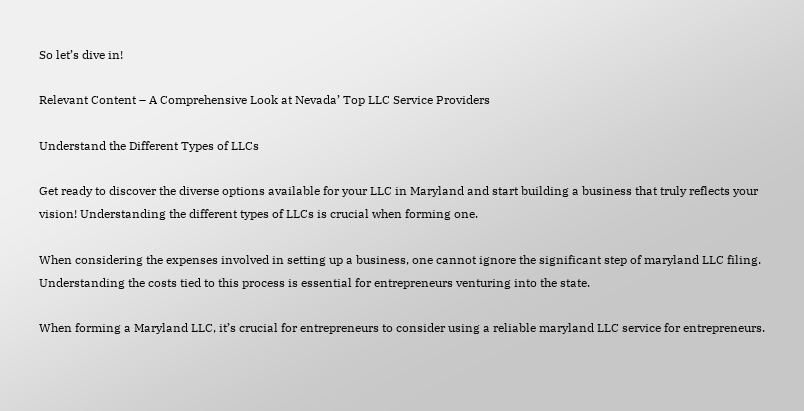So let’s dive in!

Relevant Content – A Comprehensive Look at Nevada’ Top LLC Service Providers

Understand the Different Types of LLCs

Get ready to discover the diverse options available for your LLC in Maryland and start building a business that truly reflects your vision! Understanding the different types of LLCs is crucial when forming one.

When considering the expenses involved in setting up a business, one cannot ignore the significant step of maryland LLC filing. Understanding the costs tied to this process is essential for entrepreneurs venturing into the state.

When forming a Maryland LLC, it’s crucial for entrepreneurs to consider using a reliable maryland LLC service for entrepreneurs.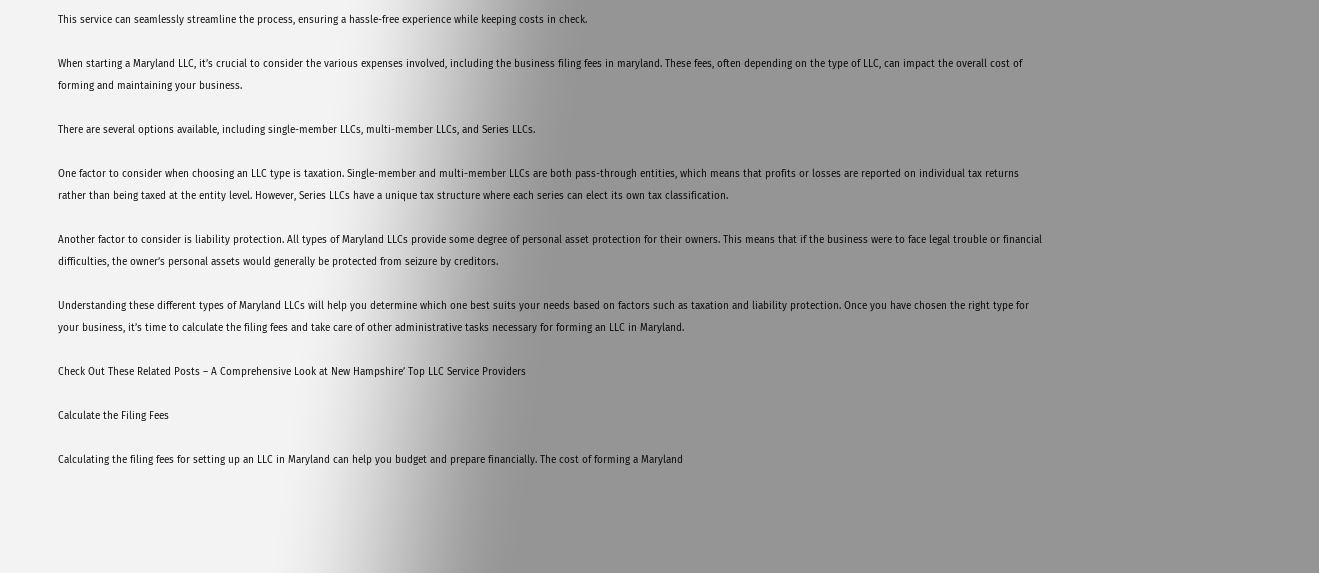This service can seamlessly streamline the process, ensuring a hassle-free experience while keeping costs in check.

When starting a Maryland LLC, it’s crucial to consider the various expenses involved, including the business filing fees in maryland. These fees, often depending on the type of LLC, can impact the overall cost of forming and maintaining your business.

There are several options available, including single-member LLCs, multi-member LLCs, and Series LLCs.

One factor to consider when choosing an LLC type is taxation. Single-member and multi-member LLCs are both pass-through entities, which means that profits or losses are reported on individual tax returns rather than being taxed at the entity level. However, Series LLCs have a unique tax structure where each series can elect its own tax classification.

Another factor to consider is liability protection. All types of Maryland LLCs provide some degree of personal asset protection for their owners. This means that if the business were to face legal trouble or financial difficulties, the owner’s personal assets would generally be protected from seizure by creditors.

Understanding these different types of Maryland LLCs will help you determine which one best suits your needs based on factors such as taxation and liability protection. Once you have chosen the right type for your business, it’s time to calculate the filing fees and take care of other administrative tasks necessary for forming an LLC in Maryland.

Check Out These Related Posts – A Comprehensive Look at New Hampshire’ Top LLC Service Providers

Calculate the Filing Fees

Calculating the filing fees for setting up an LLC in Maryland can help you budget and prepare financially. The cost of forming a Maryland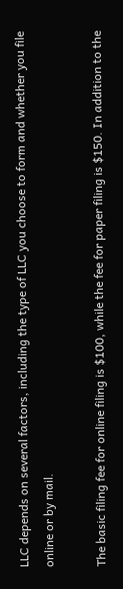LLC depends on several factors, including the type of LLC you choose to form and whether you file online or by mail.

The basic filing fee for online filing is $100, while the fee for paper filing is $150. In addition to the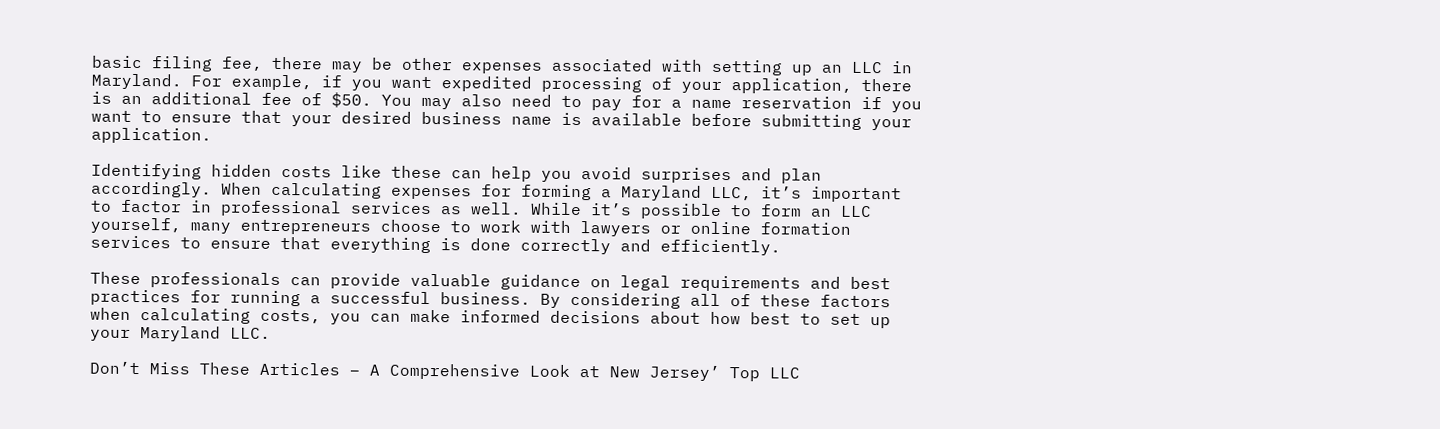basic filing fee, there may be other expenses associated with setting up an LLC in Maryland. For example, if you want expedited processing of your application, there is an additional fee of $50. You may also need to pay for a name reservation if you want to ensure that your desired business name is available before submitting your application.

Identifying hidden costs like these can help you avoid surprises and plan accordingly. When calculating expenses for forming a Maryland LLC, it’s important to factor in professional services as well. While it’s possible to form an LLC yourself, many entrepreneurs choose to work with lawyers or online formation services to ensure that everything is done correctly and efficiently.

These professionals can provide valuable guidance on legal requirements and best practices for running a successful business. By considering all of these factors when calculating costs, you can make informed decisions about how best to set up your Maryland LLC.

Don’t Miss These Articles – A Comprehensive Look at New Jersey’ Top LLC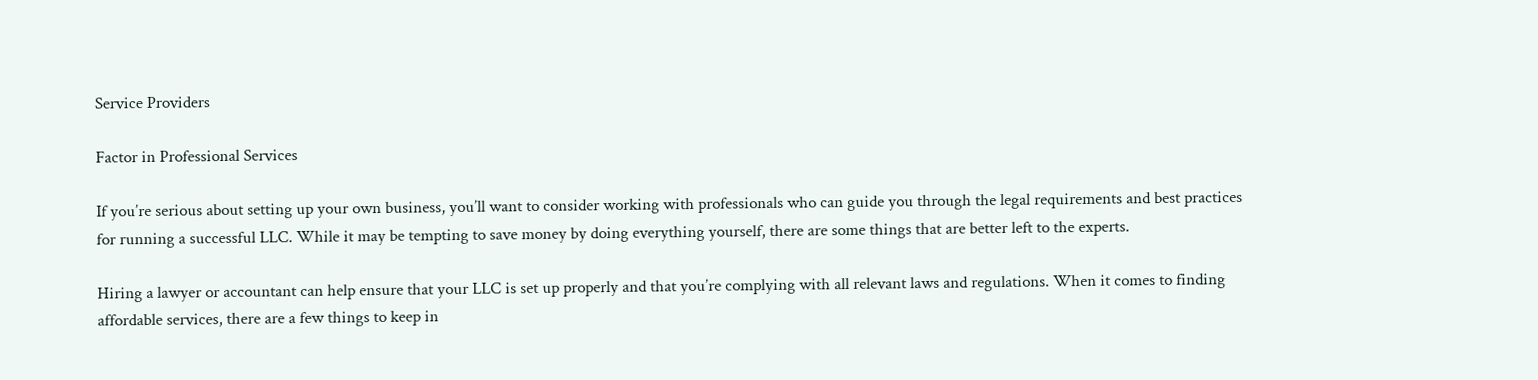Service Providers

Factor in Professional Services

If you’re serious about setting up your own business, you’ll want to consider working with professionals who can guide you through the legal requirements and best practices for running a successful LLC. While it may be tempting to save money by doing everything yourself, there are some things that are better left to the experts.

Hiring a lawyer or accountant can help ensure that your LLC is set up properly and that you’re complying with all relevant laws and regulations. When it comes to finding affordable services, there are a few things to keep in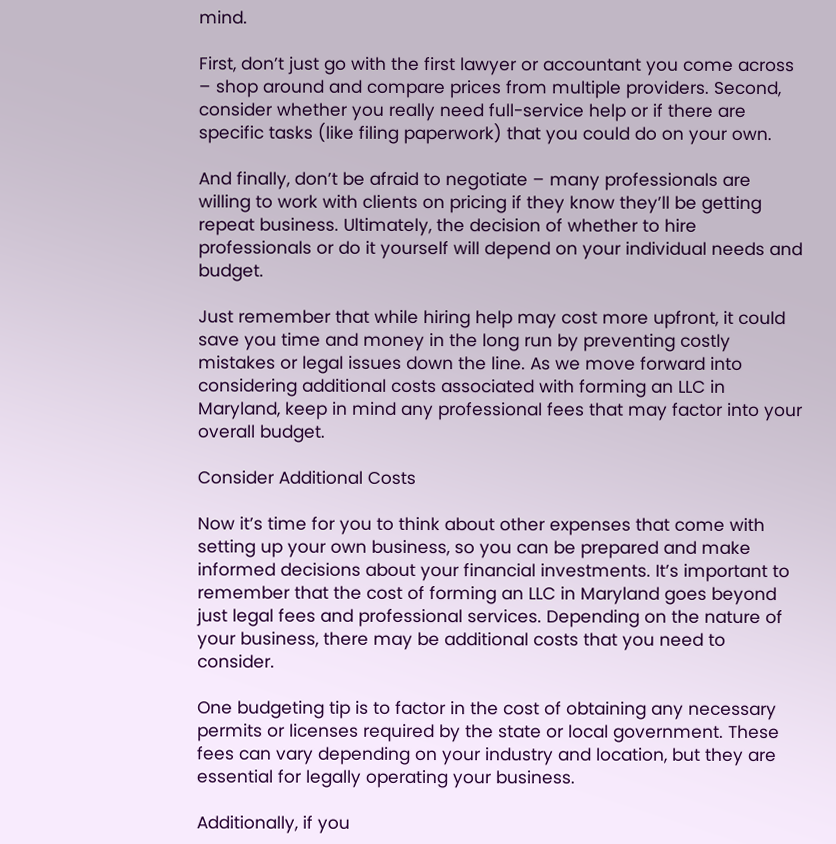mind.

First, don’t just go with the first lawyer or accountant you come across – shop around and compare prices from multiple providers. Second, consider whether you really need full-service help or if there are specific tasks (like filing paperwork) that you could do on your own.

And finally, don’t be afraid to negotiate – many professionals are willing to work with clients on pricing if they know they’ll be getting repeat business. Ultimately, the decision of whether to hire professionals or do it yourself will depend on your individual needs and budget.

Just remember that while hiring help may cost more upfront, it could save you time and money in the long run by preventing costly mistakes or legal issues down the line. As we move forward into considering additional costs associated with forming an LLC in Maryland, keep in mind any professional fees that may factor into your overall budget.

Consider Additional Costs

Now it’s time for you to think about other expenses that come with setting up your own business, so you can be prepared and make informed decisions about your financial investments. It’s important to remember that the cost of forming an LLC in Maryland goes beyond just legal fees and professional services. Depending on the nature of your business, there may be additional costs that you need to consider.

One budgeting tip is to factor in the cost of obtaining any necessary permits or licenses required by the state or local government. These fees can vary depending on your industry and location, but they are essential for legally operating your business.

Additionally, if you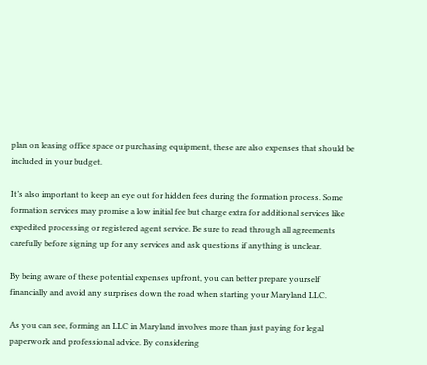plan on leasing office space or purchasing equipment, these are also expenses that should be included in your budget.

It’s also important to keep an eye out for hidden fees during the formation process. Some formation services may promise a low initial fee but charge extra for additional services like expedited processing or registered agent service. Be sure to read through all agreements carefully before signing up for any services and ask questions if anything is unclear.

By being aware of these potential expenses upfront, you can better prepare yourself financially and avoid any surprises down the road when starting your Maryland LLC.

As you can see, forming an LLC in Maryland involves more than just paying for legal paperwork and professional advice. By considering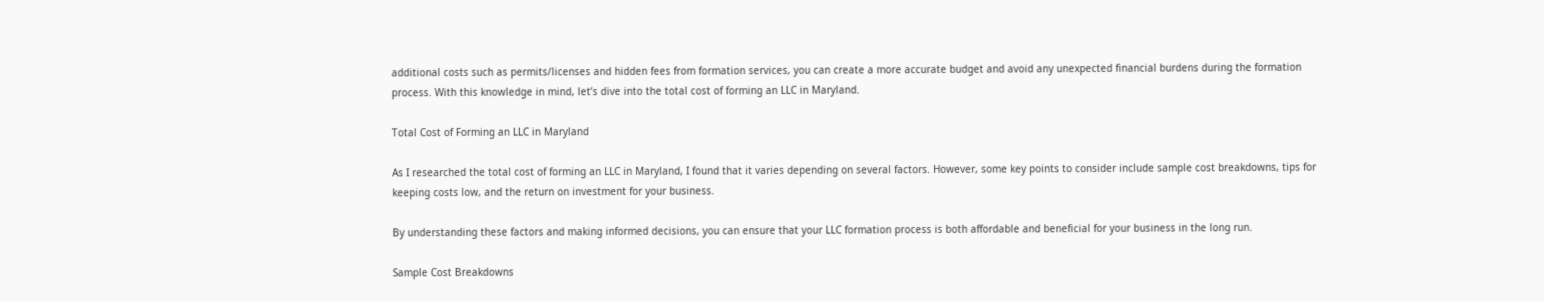additional costs such as permits/licenses and hidden fees from formation services, you can create a more accurate budget and avoid any unexpected financial burdens during the formation process. With this knowledge in mind, let’s dive into the total cost of forming an LLC in Maryland.

Total Cost of Forming an LLC in Maryland

As I researched the total cost of forming an LLC in Maryland, I found that it varies depending on several factors. However, some key points to consider include sample cost breakdowns, tips for keeping costs low, and the return on investment for your business.

By understanding these factors and making informed decisions, you can ensure that your LLC formation process is both affordable and beneficial for your business in the long run.

Sample Cost Breakdowns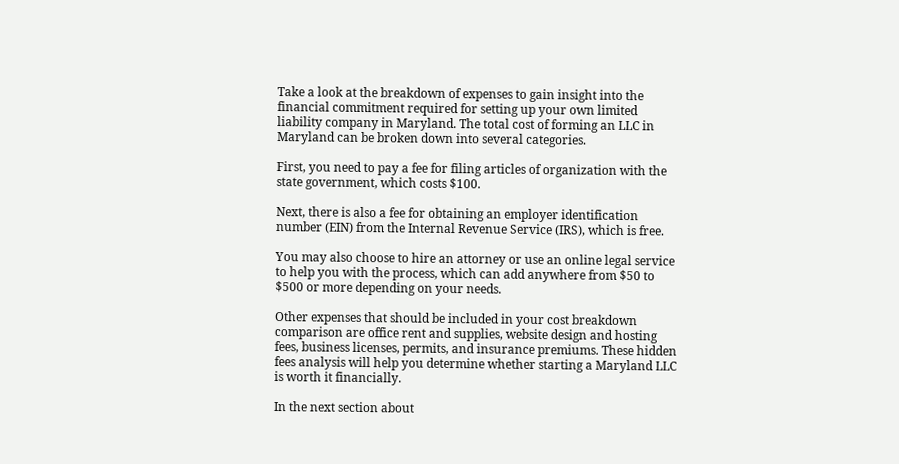Take a look at the breakdown of expenses to gain insight into the financial commitment required for setting up your own limited liability company in Maryland. The total cost of forming an LLC in Maryland can be broken down into several categories.

First, you need to pay a fee for filing articles of organization with the state government, which costs $100.

Next, there is also a fee for obtaining an employer identification number (EIN) from the Internal Revenue Service (IRS), which is free.

You may also choose to hire an attorney or use an online legal service to help you with the process, which can add anywhere from $50 to $500 or more depending on your needs.

Other expenses that should be included in your cost breakdown comparison are office rent and supplies, website design and hosting fees, business licenses, permits, and insurance premiums. These hidden fees analysis will help you determine whether starting a Maryland LLC is worth it financially.

In the next section about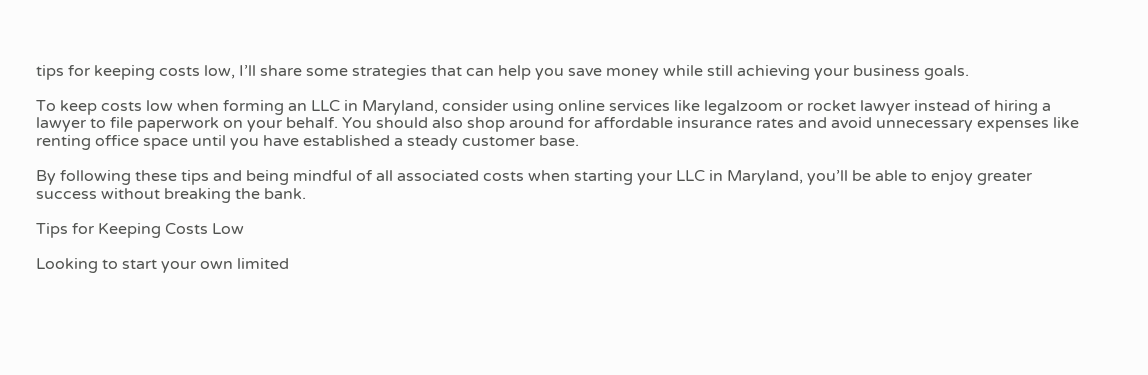tips for keeping costs low, I’ll share some strategies that can help you save money while still achieving your business goals.

To keep costs low when forming an LLC in Maryland, consider using online services like legalzoom or rocket lawyer instead of hiring a lawyer to file paperwork on your behalf. You should also shop around for affordable insurance rates and avoid unnecessary expenses like renting office space until you have established a steady customer base.

By following these tips and being mindful of all associated costs when starting your LLC in Maryland, you’ll be able to enjoy greater success without breaking the bank.

Tips for Keeping Costs Low

Looking to start your own limited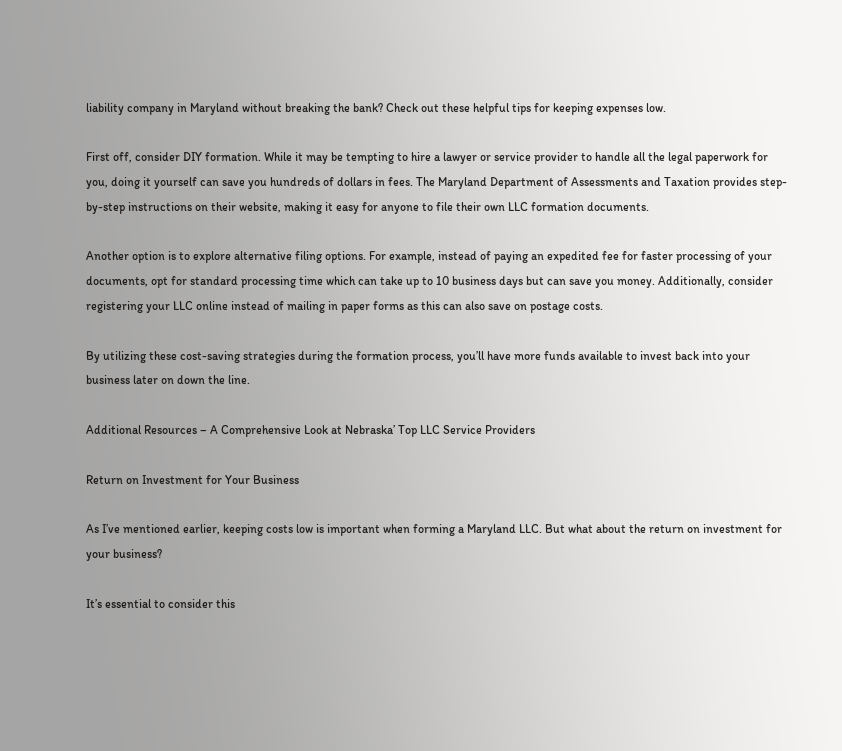liability company in Maryland without breaking the bank? Check out these helpful tips for keeping expenses low.

First off, consider DIY formation. While it may be tempting to hire a lawyer or service provider to handle all the legal paperwork for you, doing it yourself can save you hundreds of dollars in fees. The Maryland Department of Assessments and Taxation provides step-by-step instructions on their website, making it easy for anyone to file their own LLC formation documents.

Another option is to explore alternative filing options. For example, instead of paying an expedited fee for faster processing of your documents, opt for standard processing time which can take up to 10 business days but can save you money. Additionally, consider registering your LLC online instead of mailing in paper forms as this can also save on postage costs.

By utilizing these cost-saving strategies during the formation process, you’ll have more funds available to invest back into your business later on down the line.

Additional Resources – A Comprehensive Look at Nebraska’ Top LLC Service Providers

Return on Investment for Your Business

As I’ve mentioned earlier, keeping costs low is important when forming a Maryland LLC. But what about the return on investment for your business?

It’s essential to consider this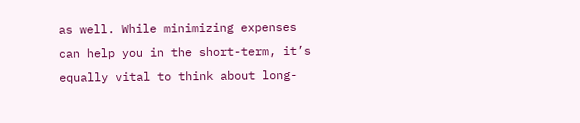as well. While minimizing expenses can help you in the short-term, it’s equally vital to think about long-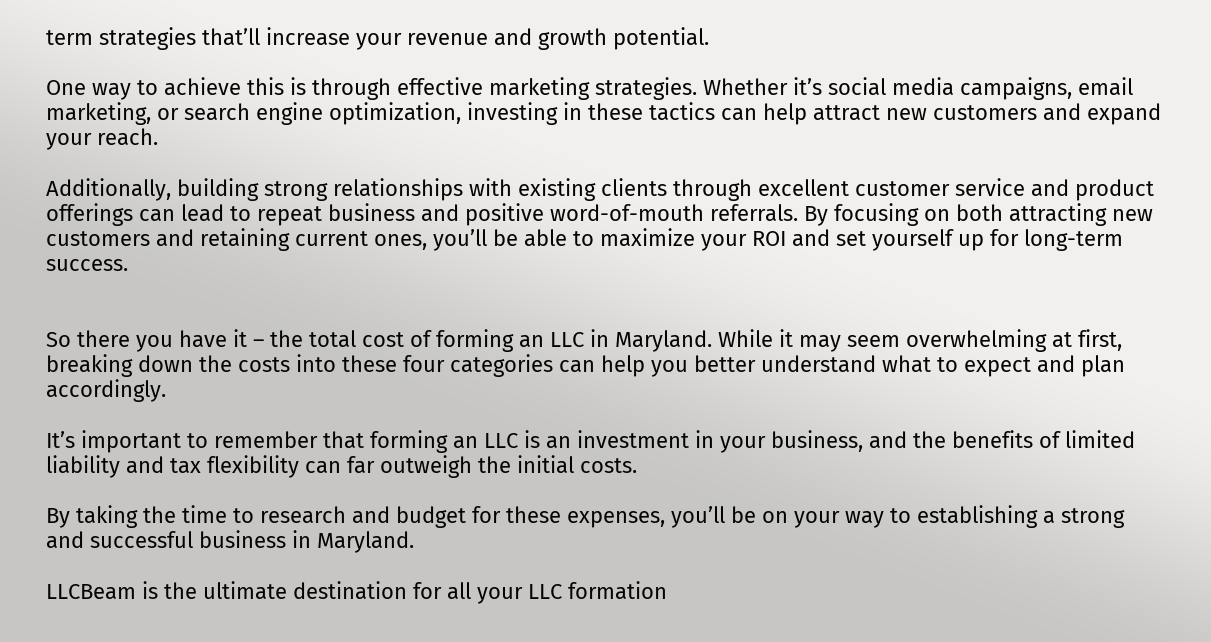term strategies that’ll increase your revenue and growth potential.

One way to achieve this is through effective marketing strategies. Whether it’s social media campaigns, email marketing, or search engine optimization, investing in these tactics can help attract new customers and expand your reach.

Additionally, building strong relationships with existing clients through excellent customer service and product offerings can lead to repeat business and positive word-of-mouth referrals. By focusing on both attracting new customers and retaining current ones, you’ll be able to maximize your ROI and set yourself up for long-term success.


So there you have it – the total cost of forming an LLC in Maryland. While it may seem overwhelming at first, breaking down the costs into these four categories can help you better understand what to expect and plan accordingly.

It’s important to remember that forming an LLC is an investment in your business, and the benefits of limited liability and tax flexibility can far outweigh the initial costs.

By taking the time to research and budget for these expenses, you’ll be on your way to establishing a strong and successful business in Maryland.

LLCBeam is the ultimate destination for all your LLC formation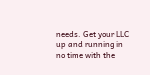needs. Get your LLC up and running in no time with the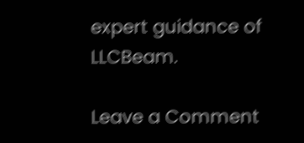expert guidance of LLCBeam.

Leave a Comment